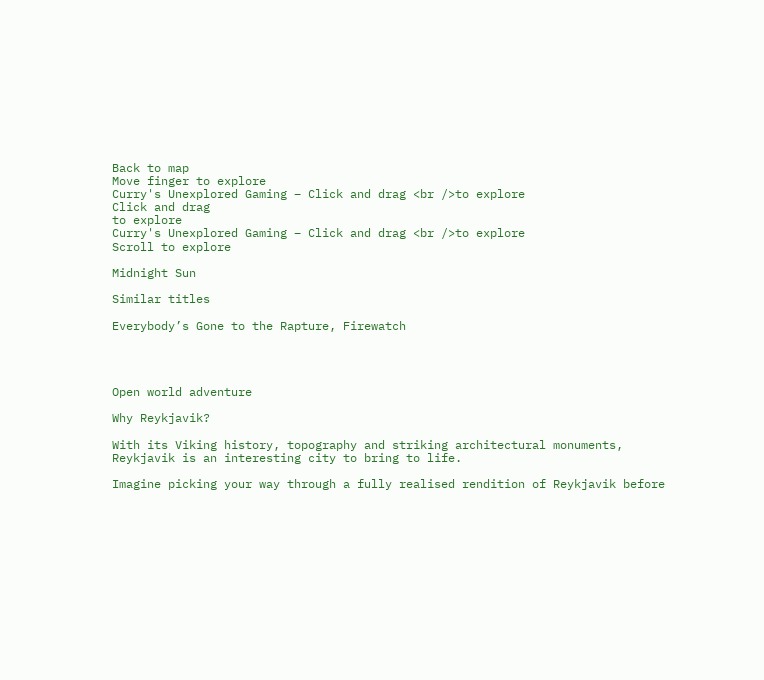Back to map
Move finger to explore
Curry's Unexplored Gaming – Click and drag <br />to explore
Click and drag
to explore
Curry's Unexplored Gaming – Click and drag <br />to explore
Scroll to explore

Midnight Sun

Similar titles

Everybody’s Gone to the Rapture, Firewatch




Open world adventure

Why Reykjavik?

With its Viking history, topography and striking architectural monuments, Reykjavik is an interesting city to bring to life.

Imagine picking your way through a fully realised rendition of Reykjavik before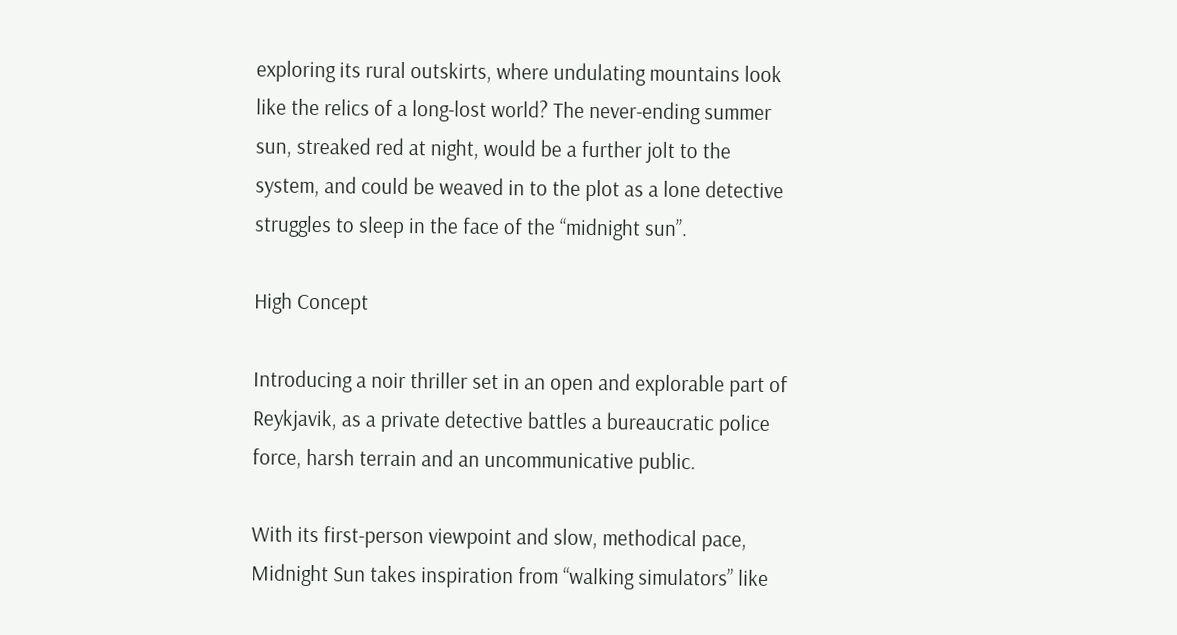exploring its rural outskirts, where undulating mountains look like the relics of a long-lost world? The never-ending summer sun, streaked red at night, would be a further jolt to the system, and could be weaved in to the plot as a lone detective struggles to sleep in the face of the “midnight sun”.

High Concept

Introducing a noir thriller set in an open and explorable part of Reykjavik, as a private detective battles a bureaucratic police force, harsh terrain and an uncommunicative public.

With its first-person viewpoint and slow, methodical pace, Midnight Sun takes inspiration from “walking simulators” like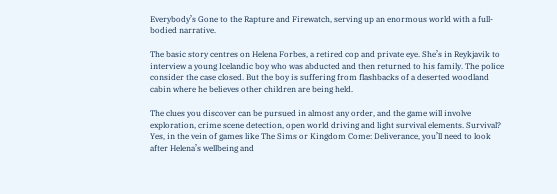Everybody’s Gone to the Rapture and Firewatch, serving up an enormous world with a full-bodied narrative.

The basic story centres on Helena Forbes, a retired cop and private eye. She’s in Reykjavik to interview a young Icelandic boy who was abducted and then returned to his family. The police consider the case closed. But the boy is suffering from flashbacks of a deserted woodland cabin where he believes other children are being held.

The clues you discover can be pursued in almost any order, and the game will involve exploration, crime scene detection, open world driving and light survival elements. Survival? Yes, in the vein of games like The Sims or Kingdom Come: Deliverance, you’ll need to look after Helena’s wellbeing and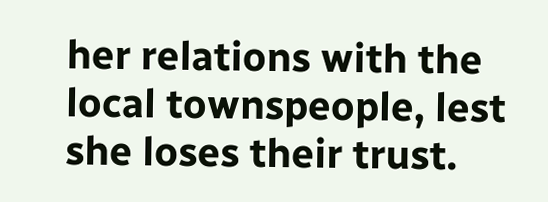her relations with the local townspeople, lest she loses their trust.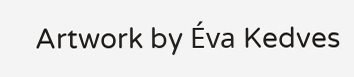Artwork by Éva Kedves